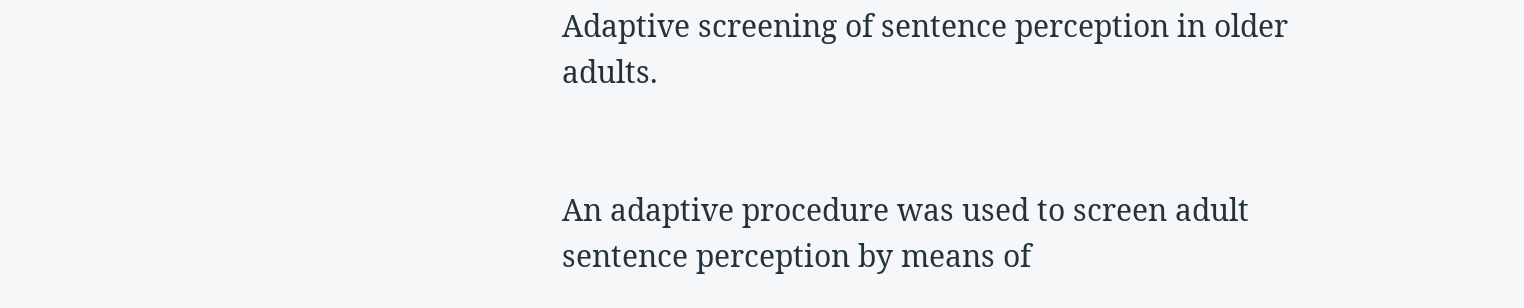Adaptive screening of sentence perception in older adults.


An adaptive procedure was used to screen adult sentence perception by means of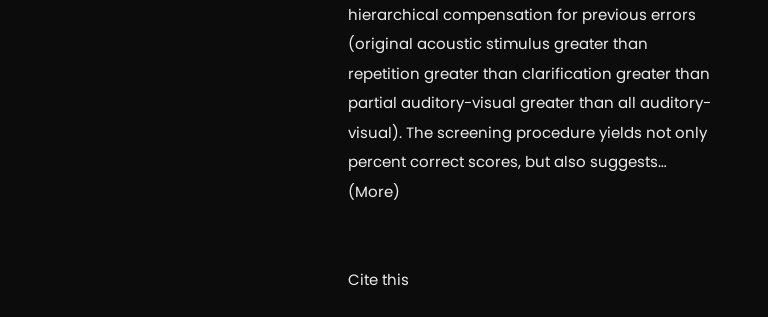hierarchical compensation for previous errors (original acoustic stimulus greater than repetition greater than clarification greater than partial auditory-visual greater than all auditory-visual). The screening procedure yields not only percent correct scores, but also suggests… (More)


Cite this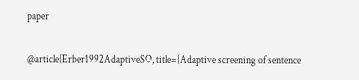paper

@article{Erber1992AdaptiveSO, title={Adaptive screening of sentence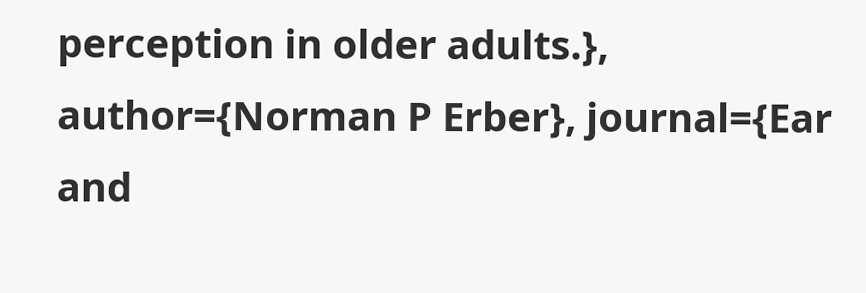perception in older adults.}, author={Norman P Erber}, journal={Ear and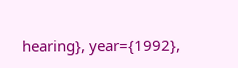hearing}, year={1992},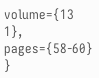volume={13 1}, pages={58-60} }